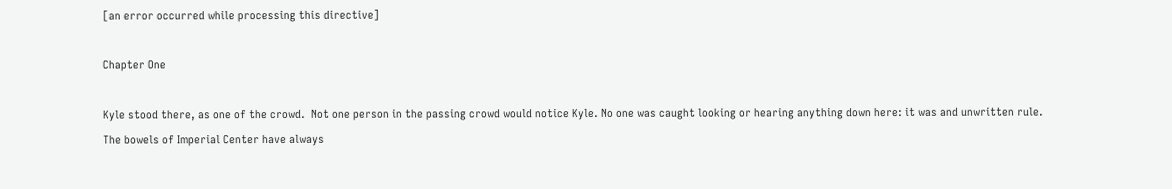[an error occurred while processing this directive]

Chapter One

Kyle stood there, as one of the crowd.  Not one person in the passing crowd would notice Kyle. No one was caught looking or hearing anything down here: it was and unwritten rule.  The bowels of Imperial Center have always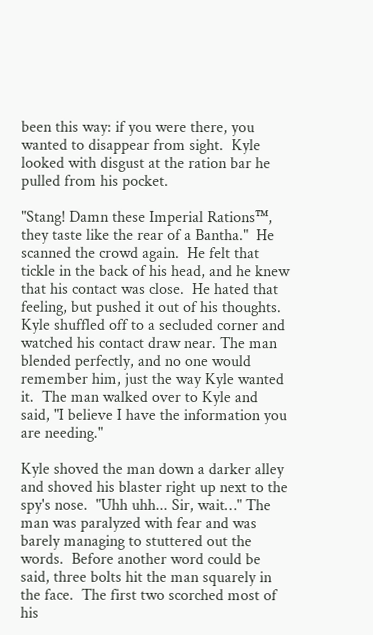been this way: if you were there, you wanted to disappear from sight.  Kyle looked with disgust at the ration bar he pulled from his pocket.

"Stang! Damn these Imperial Rations™, they taste like the rear of a Bantha."  He scanned the crowd again.  He felt that tickle in the back of his head, and he knew that his contact was close.  He hated that feeling, but pushed it out of his thoughts.  Kyle shuffled off to a secluded corner and watched his contact draw near. The man blended perfectly, and no one would remember him, just the way Kyle wanted it.  The man walked over to Kyle and said, "I believe I have the information you are needing."

Kyle shoved the man down a darker alley and shoved his blaster right up next to the spy's nose.  "Uhh uhh... Sir, wait…" The man was paralyzed with fear and was barely managing to stuttered out the words.  Before another word could be said, three bolts hit the man squarely in the face.  The first two scorched most of his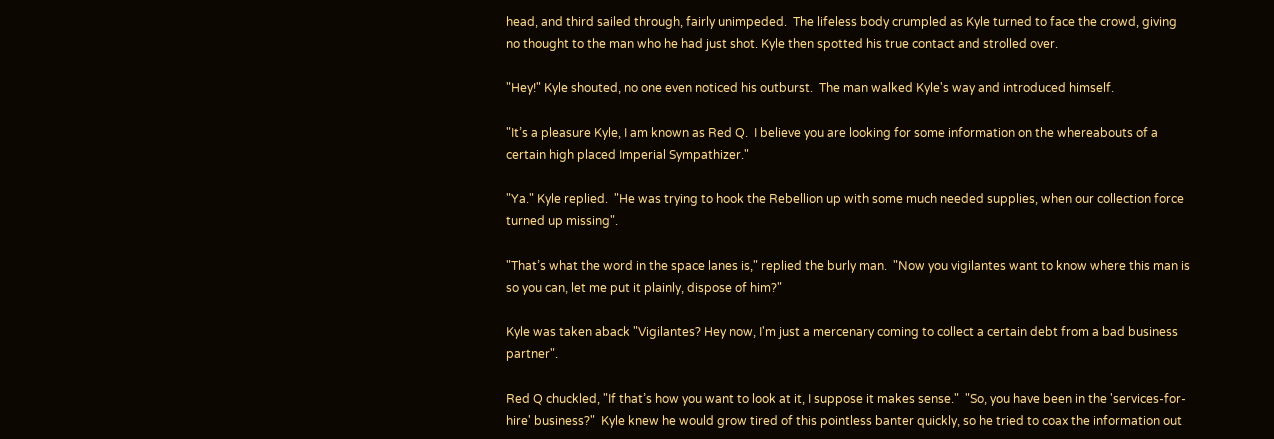head, and third sailed through, fairly unimpeded.  The lifeless body crumpled as Kyle turned to face the crowd, giving no thought to the man who he had just shot. Kyle then spotted his true contact and strolled over.

"Hey!" Kyle shouted, no one even noticed his outburst.  The man walked Kyle's way and introduced himself.

"It’s a pleasure Kyle, I am known as Red Q.  I believe you are looking for some information on the whereabouts of a certain high placed Imperial Sympathizer."

"Ya." Kyle replied.  "He was trying to hook the Rebellion up with some much needed supplies, when our collection force turned up missing".

"That’s what the word in the space lanes is," replied the burly man.  "Now you vigilantes want to know where this man is so you can, let me put it plainly, dispose of him?"

Kyle was taken aback "Vigilantes? Hey now, I'm just a mercenary coming to collect a certain debt from a bad business partner".

Red Q chuckled, "If that’s how you want to look at it, I suppose it makes sense."  "So, you have been in the 'services-for-hire' business?"  Kyle knew he would grow tired of this pointless banter quickly, so he tried to coax the information out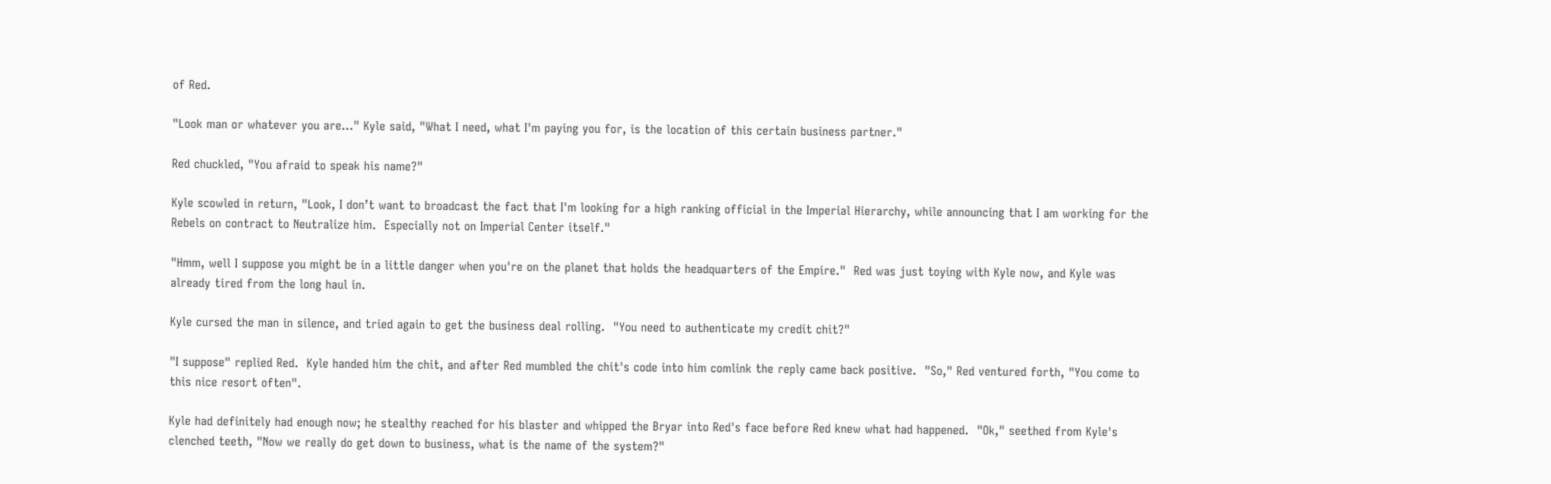of Red.

"Look man or whatever you are…" Kyle said, "What I need, what I'm paying you for, is the location of this certain business partner."

Red chuckled, "You afraid to speak his name?"

Kyle scowled in return, "Look, I don’t want to broadcast the fact that I'm looking for a high ranking official in the Imperial Hierarchy, while announcing that I am working for the Rebels on contract to Neutralize him.  Especially not on Imperial Center itself."

"Hmm, well I suppose you might be in a little danger when you're on the planet that holds the headquarters of the Empire."  Red was just toying with Kyle now, and Kyle was already tired from the long haul in.

Kyle cursed the man in silence, and tried again to get the business deal rolling.  "You need to authenticate my credit chit?"

"I suppose" replied Red.  Kyle handed him the chit, and after Red mumbled the chit's code into him comlink the reply came back positive.  "So," Red ventured forth, "You come to this nice resort often".

Kyle had definitely had enough now; he stealthy reached for his blaster and whipped the Bryar into Red's face before Red knew what had happened.  "Ok," seethed from Kyle's clenched teeth, "Now we really do get down to business, what is the name of the system?"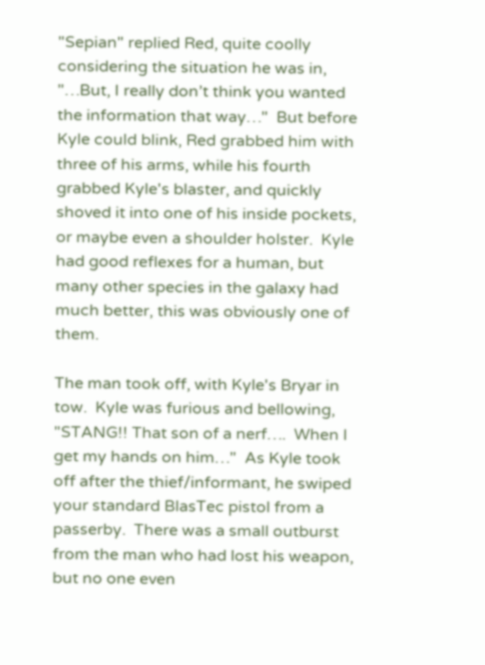"Sepian" replied Red, quite coolly considering the situation he was in, "…But, I really don’t think you wanted the information that way…"  But before Kyle could blink, Red grabbed him with three of his arms, while his fourth grabbed Kyle's blaster, and quickly shoved it into one of his inside pockets, or maybe even a shoulder holster.  Kyle had good reflexes for a human, but many other species in the galaxy had much better, this was obviously one of them.

The man took off, with Kyle's Bryar in tow.  Kyle was furious and bellowing, "STANG!! That son of a nerf….  When I get my hands on him…"  As Kyle took off after the thief/informant, he swiped your standard BlasTec pistol from a passerby.  There was a small outburst from the man who had lost his weapon, but no one even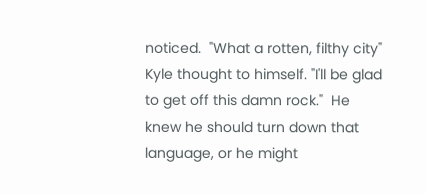noticed.  "What a rotten, filthy city" Kyle thought to himself. "I'll be glad to get off this damn rock."  He knew he should turn down that language, or he might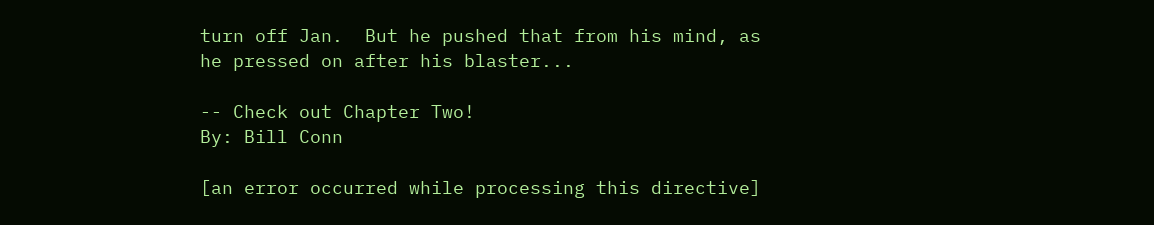turn off Jan.  But he pushed that from his mind, as he pressed on after his blaster...

-- Check out Chapter Two!
By: Bill Conn

[an error occurred while processing this directive]